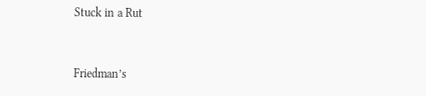Stuck in a Rut


Friedman’s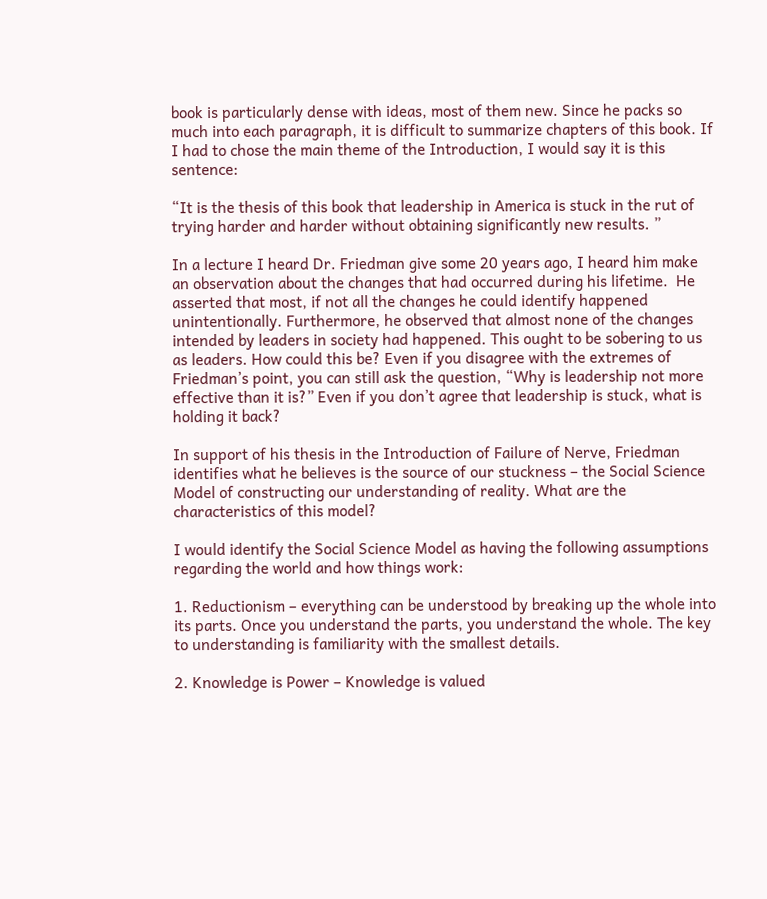book is particularly dense with ideas, most of them new. Since he packs so much into each paragraph, it is difficult to summarize chapters of this book. If I had to chose the main theme of the Introduction, I would say it is this sentence:

“It is the thesis of this book that leadership in America is stuck in the rut of trying harder and harder without obtaining significantly new results. ”

In a lecture I heard Dr. Friedman give some 20 years ago, I heard him make an observation about the changes that had occurred during his lifetime.  He asserted that most, if not all the changes he could identify happened unintentionally. Furthermore, he observed that almost none of the changes intended by leaders in society had happened. This ought to be sobering to us as leaders. How could this be? Even if you disagree with the extremes of Friedman’s point, you can still ask the question, “Why is leadership not more effective than it is?” Even if you don’t agree that leadership is stuck, what is holding it back?

In support of his thesis in the Introduction of Failure of Nerve, Friedman identifies what he believes is the source of our stuckness – the Social Science Model of constructing our understanding of reality. What are the characteristics of this model?

I would identify the Social Science Model as having the following assumptions regarding the world and how things work:

1. Reductionism – everything can be understood by breaking up the whole into its parts. Once you understand the parts, you understand the whole. The key to understanding is familiarity with the smallest details.

2. Knowledge is Power – Knowledge is valued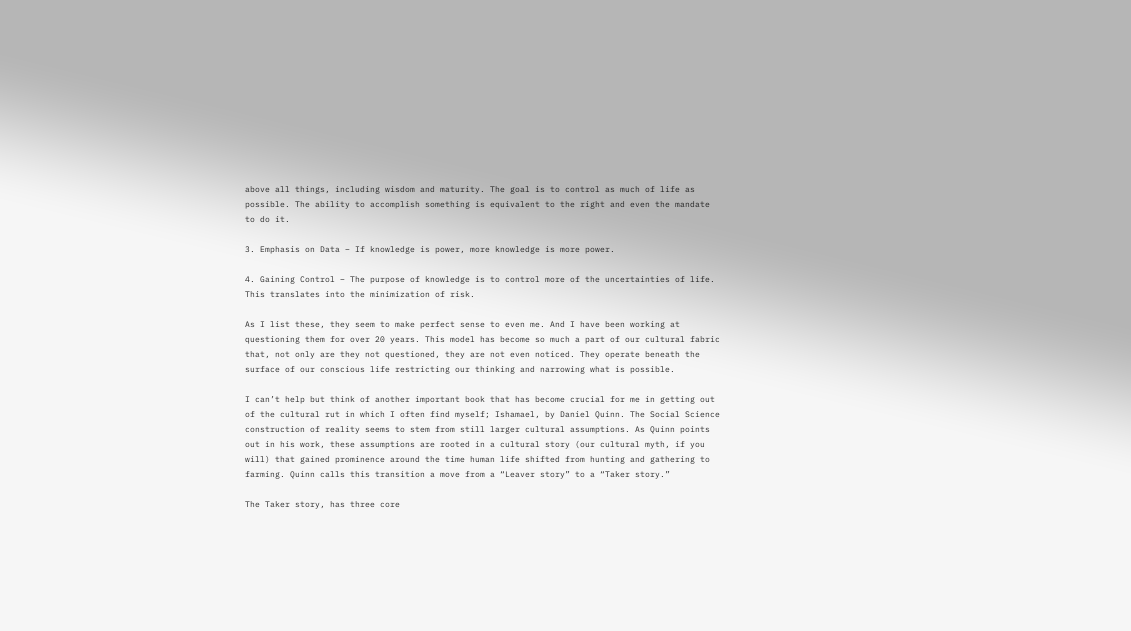above all things, including wisdom and maturity. The goal is to control as much of life as possible. The ability to accomplish something is equivalent to the right and even the mandate to do it.

3. Emphasis on Data – If knowledge is power, more knowledge is more power.

4. Gaining Control – The purpose of knowledge is to control more of the uncertainties of life. This translates into the minimization of risk.

As I list these, they seem to make perfect sense to even me. And I have been working at questioning them for over 20 years. This model has become so much a part of our cultural fabric that, not only are they not questioned, they are not even noticed. They operate beneath the surface of our conscious life restricting our thinking and narrowing what is possible.

I can’t help but think of another important book that has become crucial for me in getting out of the cultural rut in which I often find myself; Ishamael, by Daniel Quinn. The Social Science construction of reality seems to stem from still larger cultural assumptions. As Quinn points out in his work, these assumptions are rooted in a cultural story (our cultural myth, if you will) that gained prominence around the time human life shifted from hunting and gathering to farming. Quinn calls this transition a move from a “Leaver story” to a “Taker story.”

The Taker story, has three core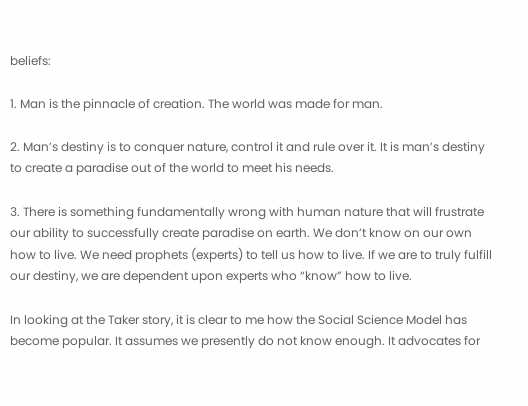beliefs:

1. Man is the pinnacle of creation. The world was made for man.

2. Man’s destiny is to conquer nature, control it and rule over it. It is man’s destiny to create a paradise out of the world to meet his needs.

3. There is something fundamentally wrong with human nature that will frustrate our ability to successfully create paradise on earth. We don’t know on our own how to live. We need prophets (experts) to tell us how to live. If we are to truly fulfill our destiny, we are dependent upon experts who “know” how to live.

In looking at the Taker story, it is clear to me how the Social Science Model has become popular. It assumes we presently do not know enough. It advocates for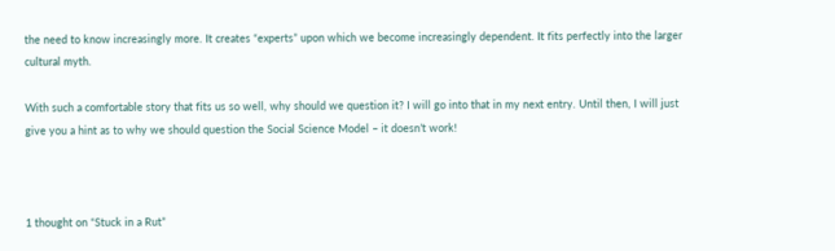the need to know increasingly more. It creates “experts” upon which we become increasingly dependent. It fits perfectly into the larger cultural myth.

With such a comfortable story that fits us so well, why should we question it? I will go into that in my next entry. Until then, I will just give you a hint as to why we should question the Social Science Model – it doesn’t work!



1 thought on “Stuck in a Rut”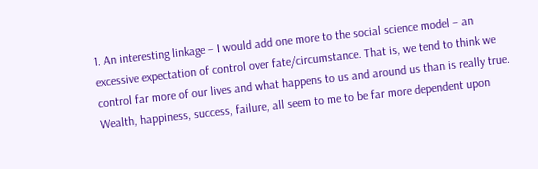1. An interesting linkage – I would add one more to the social science model – an excessive expectation of control over fate/circumstance. That is, we tend to think we control far more of our lives and what happens to us and around us than is really true. Wealth, happiness, success, failure, all seem to me to be far more dependent upon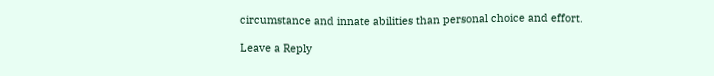circumstance and innate abilities than personal choice and effort.

Leave a Reply